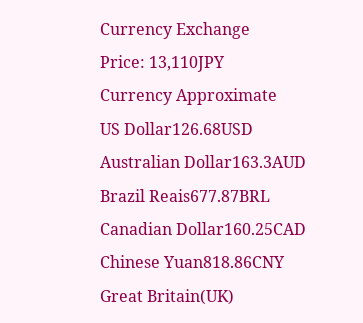Currency Exchange
Price: 13,110JPY
Currency Approximate
US Dollar126.68USD
Australian Dollar163.3AUD
Brazil Reais677.87BRL
Canadian Dollar160.25CAD
Chinese Yuan818.86CNY
Great Britain(UK)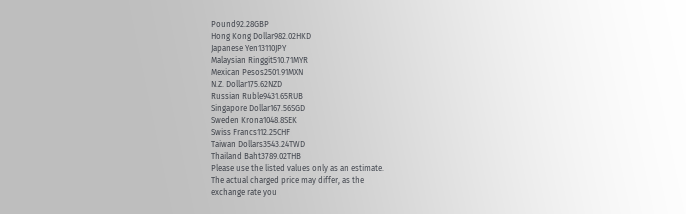Pound92.28GBP
Hong Kong Dollar982.02HKD
Japanese Yen13110JPY
Malaysian Ringgit510.71MYR
Mexican Pesos2501.91MXN
N.Z. Dollar175.62NZD
Russian Ruble9431.65RUB
Singapore Dollar167.56SGD
Sweden Krona1048.8SEK
Swiss Francs112.25CHF
Taiwan Dollars3543.24TWD
Thailand Baht3789.02THB
Please use the listed values only as an estimate.
The actual charged price may differ, as the
exchange rate you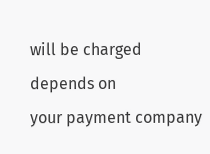will be charged depends on
your payment company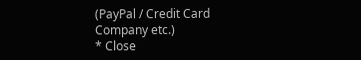(PayPal / Credit Card Company etc.)
* Close